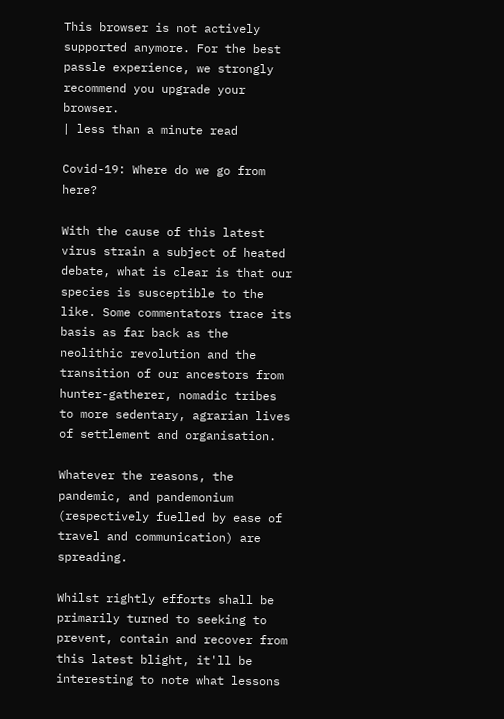This browser is not actively supported anymore. For the best passle experience, we strongly recommend you upgrade your browser.
| less than a minute read

Covid-19: Where do we go from here?

With the cause of this latest virus strain a subject of heated debate, what is clear is that our species is susceptible to the like. Some commentators trace its basis as far back as the neolithic revolution and the transition of our ancestors from hunter-gatherer, nomadic tribes to more sedentary, agrarian lives of settlement and organisation.

Whatever the reasons, the pandemic, and pandemonium (respectively fuelled by ease of travel and communication) are spreading.

Whilst rightly efforts shall be primarily turned to seeking to prevent, contain and recover from this latest blight, it'll be interesting to note what lessons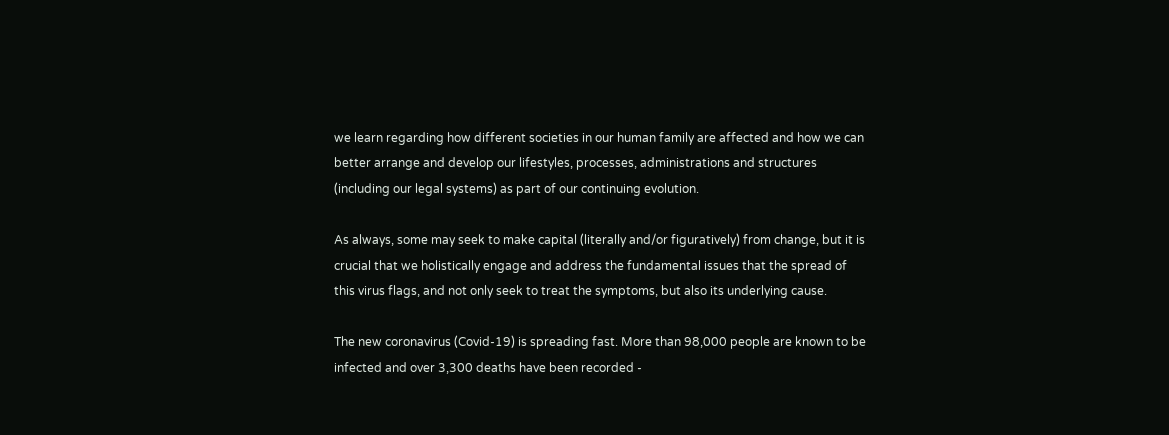we learn regarding how different societies in our human family are affected and how we can better arrange and develop our lifestyles, processes, administrations and structures (including our legal systems) as part of our continuing evolution.

As always, some may seek to make capital (literally and/or figuratively) from change, but it is crucial that we holistically engage and address the fundamental issues that the spread of this virus flags, and not only seek to treat the symptoms, but also its underlying cause.

The new coronavirus (Covid-19) is spreading fast. More than 98,000 people are known to be infected and over 3,300 deaths have been recorded -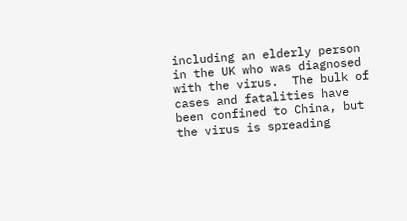including an elderly person in the UK who was diagnosed with the virus.  The bulk of cases and fatalities have been confined to China, but the virus is spreading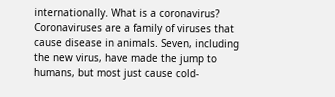internationally. What is a coronavirus? Coronaviruses are a family of viruses that cause disease in animals. Seven, including the new virus, have made the jump to humans, but most just cause cold-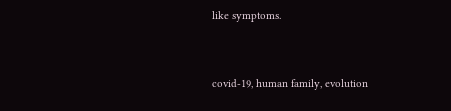like symptoms.


covid-19, human family, evolution